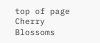top of page
Cherry Blossoms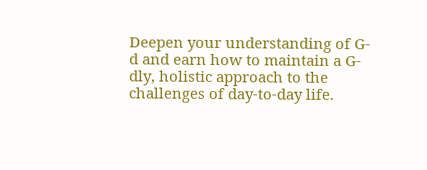Deepen your understanding of G-d and earn how to maintain a G-dly, holistic approach to the challenges of day-to-day life.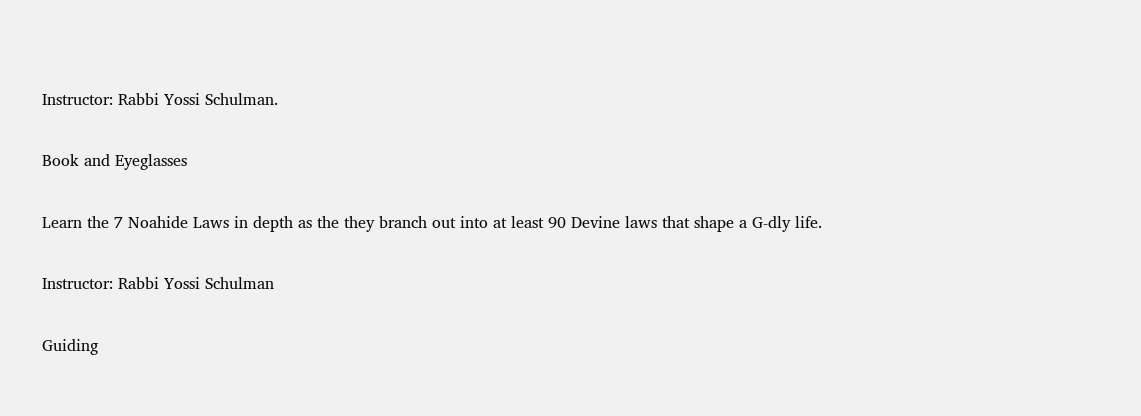Instructor: Rabbi Yossi Schulman.

Book and Eyeglasses

Learn the 7 Noahide Laws in depth as the they branch out into at least 90 Devine laws that shape a G-dly life.

Instructor: Rabbi Yossi Schulman

Guiding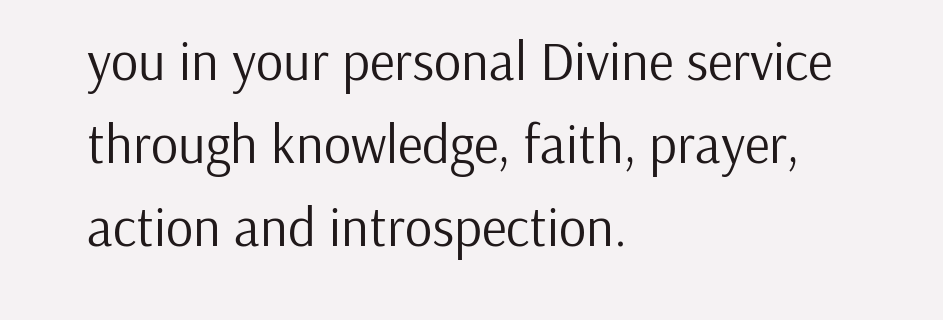you in your personal Divine service through knowledge, faith, prayer, action and introspection.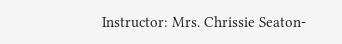Instructor: Mrs. Chrissie Seaton-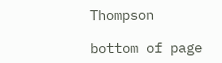Thompson

bottom of page